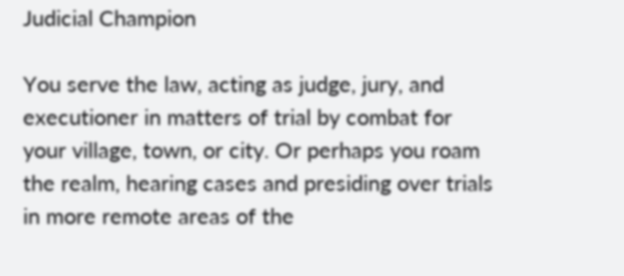Judicial Champion

You serve the law, acting as judge, jury, and executioner in matters of trial by combat for your village, town, or city. Or perhaps you roam the realm, hearing cases and presiding over trials in more remote areas of the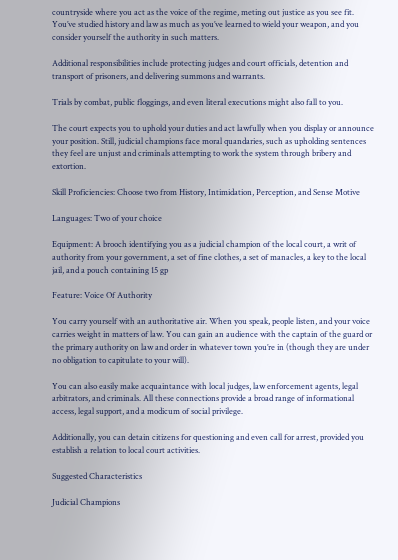countryside where you act as the voice of the regime, meting out justice as you see fit. You’ve studied history and law as much as you’ve learned to wield your weapon, and you consider yourself the authority in such matters.

Additional responsibilities include protecting judges and court officials, detention and transport of prisoners, and delivering summons and warrants.

Trials by combat, public floggings, and even literal executions might also fall to you.

The court expects you to uphold your duties and act lawfully when you display or announce your position. Still, judicial champions face moral quandaries, such as upholding sentences they feel are unjust and criminals attempting to work the system through bribery and extortion.

Skill Proficiencies: Choose two from History, Intimidation, Perception, and Sense Motive

Languages: Two of your choice

Equipment: A brooch identifying you as a judicial champion of the local court, a writ of authority from your government, a set of fine clothes, a set of manacles, a key to the local jail, and a pouch containing 15 gp

Feature: Voice Of Authority

You carry yourself with an authoritative air. When you speak, people listen, and your voice carries weight in matters of law. You can gain an audience with the captain of the guard or the primary authority on law and order in whatever town you’re in (though they are under no obligation to capitulate to your will).

You can also easily make acquaintance with local judges, law enforcement agents, legal arbitrators, and criminals. All these connections provide a broad range of informational access, legal support, and a modicum of social privilege.

Additionally, you can detain citizens for questioning and even call for arrest, provided you establish a relation to local court activities.

Suggested Characteristics

Judicial Champions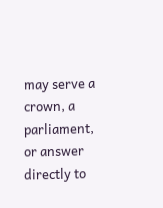may serve a crown, a parliament, or answer directly to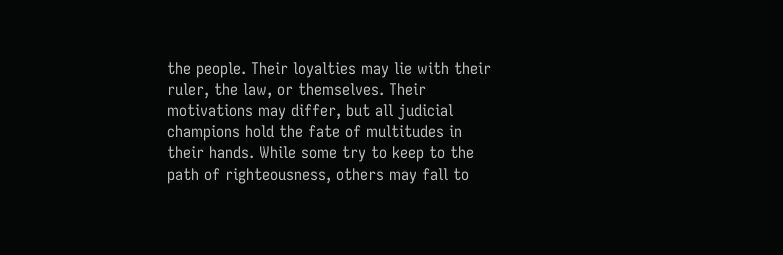the people. Their loyalties may lie with their ruler, the law, or themselves. Their motivations may differ, but all judicial champions hold the fate of multitudes in their hands. While some try to keep to the path of righteousness, others may fall to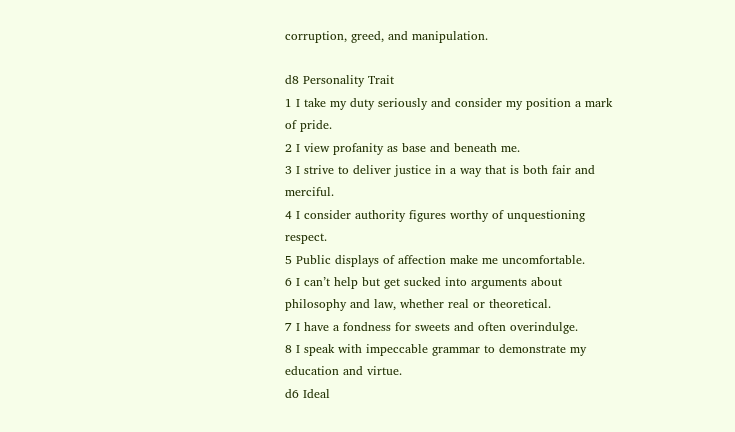corruption, greed, and manipulation.

d8 Personality Trait
1 I take my duty seriously and consider my position a mark of pride.
2 I view profanity as base and beneath me.
3 I strive to deliver justice in a way that is both fair and merciful.
4 I consider authority figures worthy of unquestioning respect.
5 Public displays of affection make me uncomfortable.
6 I can’t help but get sucked into arguments about philosophy and law, whether real or theoretical.
7 I have a fondness for sweets and often overindulge.
8 I speak with impeccable grammar to demonstrate my education and virtue.
d6 Ideal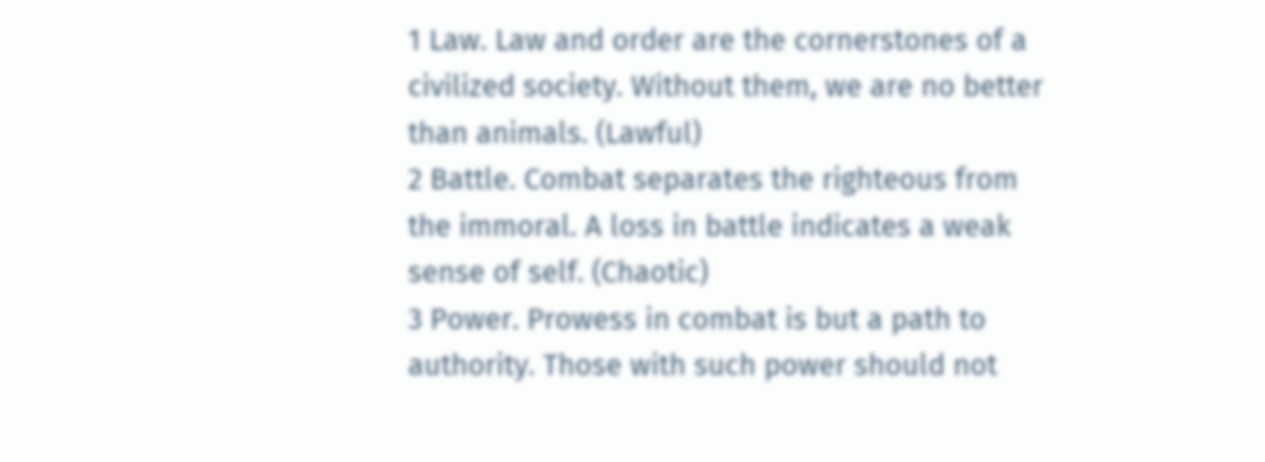1 Law. Law and order are the cornerstones of a civilized society. Without them, we are no better than animals. (Lawful)
2 Battle. Combat separates the righteous from the immoral. A loss in battle indicates a weak sense of self. (Chaotic)
3 Power. Prowess in combat is but a path to authority. Those with such power should not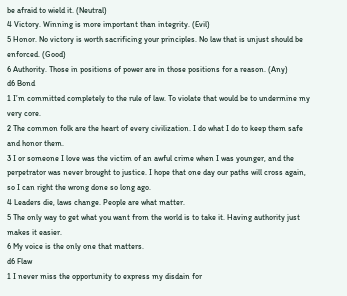be afraid to wield it. (Neutral)
4 Victory. Winning is more important than integrity. (Evil)
5 Honor. No victory is worth sacrificing your principles. No law that is unjust should be enforced. (Good)
6 Authority. Those in positions of power are in those positions for a reason. (Any)
d6 Bond
1 I’m committed completely to the rule of law. To violate that would be to undermine my very core.
2 The common folk are the heart of every civilization. I do what I do to keep them safe and honor them.
3 I or someone I love was the victim of an awful crime when I was younger, and the perpetrator was never brought to justice. I hope that one day our paths will cross again, so I can right the wrong done so long ago.
4 Leaders die, laws change. People are what matter.
5 The only way to get what you want from the world is to take it. Having authority just makes it easier.
6 My voice is the only one that matters.
d6 Flaw
1 I never miss the opportunity to express my disdain for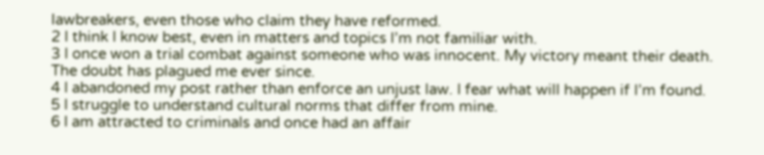lawbreakers, even those who claim they have reformed.
2 I think I know best, even in matters and topics I’m not familiar with.
3 I once won a trial combat against someone who was innocent. My victory meant their death. The doubt has plagued me ever since.
4 I abandoned my post rather than enforce an unjust law. I fear what will happen if I’m found.
5 I struggle to understand cultural norms that differ from mine.
6 I am attracted to criminals and once had an affair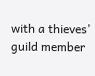with a thieves’ guild member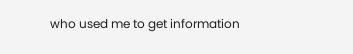who used me to get information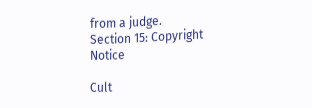from a judge.
Section 15: Copyright Notice

Cult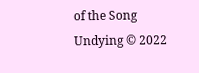of the Song Undying © 2022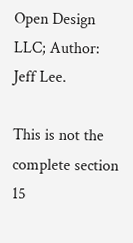Open Design LLC; Author: Jeff Lee.

This is not the complete section 15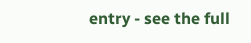entry - see the full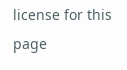license for this page